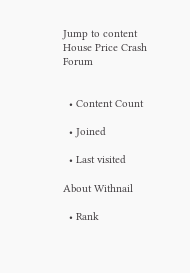Jump to content
House Price Crash Forum


  • Content Count

  • Joined

  • Last visited

About Withnail

  • Rank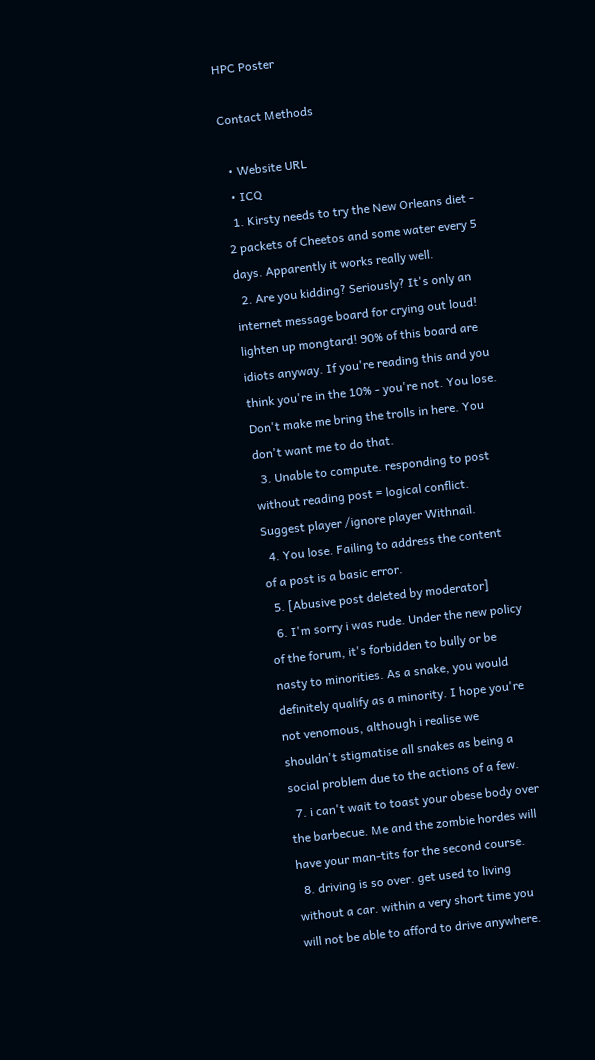HPC Poster

Contact Methods

  • Website URL
  • ICQ
  1. Kirsty needs to try the New Orleans diet - 2 packets of Cheetos and some water every 5 days. Apparently it works really well.
  2. Are you kidding? Seriously? It's only an internet message board for crying out loud! lighten up mongtard! 90% of this board are idiots anyway. If you're reading this and you think you're in the 10% - you're not. You lose. Don't make me bring the trolls in here. You don't want me to do that.
  3. Unable to compute. responding to post without reading post = logical conflict. Suggest player /ignore player Withnail.
  4. You lose. Failing to address the content of a post is a basic error.
  5. [Abusive post deleted by moderator]
  6. I'm sorry i was rude. Under the new policy of the forum, it's forbidden to bully or be nasty to minorities. As a snake, you would definitely qualify as a minority. I hope you're not venomous, although i realise we shouldn't stigmatise all snakes as being a social problem due to the actions of a few.
  7. i can't wait to toast your obese body over the barbecue. Me and the zombie hordes will have your man-tits for the second course.
  8. driving is so over. get used to living without a car. within a very short time you will not be able to afford to drive anywhere.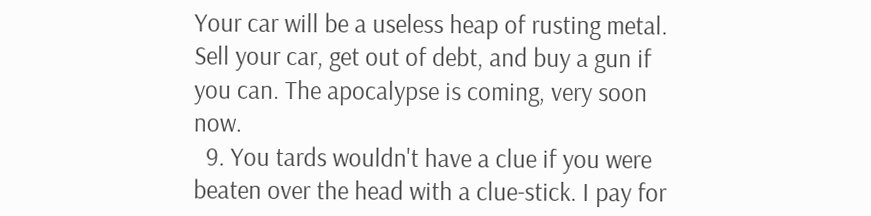Your car will be a useless heap of rusting metal. Sell your car, get out of debt, and buy a gun if you can. The apocalypse is coming, very soon now.
  9. You tards wouldn't have a clue if you were beaten over the head with a clue-stick. I pay for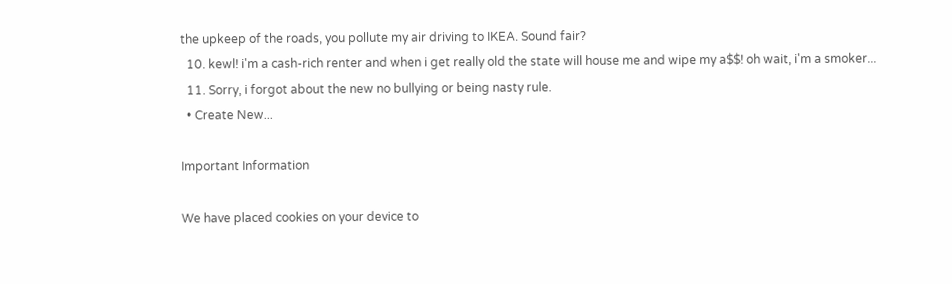the upkeep of the roads, you pollute my air driving to IKEA. Sound fair?
  10. kewl! i'm a cash-rich renter and when i get really old the state will house me and wipe my a$$! oh wait, i'm a smoker...
  11. Sorry, i forgot about the new no bullying or being nasty rule.
  • Create New...

Important Information

We have placed cookies on your device to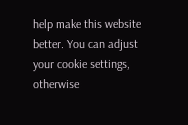help make this website better. You can adjust your cookie settings, otherwise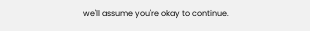we'll assume you're okay to continue.